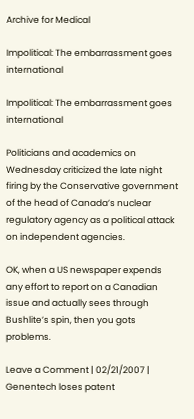Archive for Medical

Impolitical: The embarrassment goes international

Impolitical: The embarrassment goes international

Politicians and academics on Wednesday criticized the late night firing by the Conservative government of the head of Canada’s nuclear regulatory agency as a political attack on independent agencies.

OK, when a US newspaper expends any effort to report on a Canadian issue and actually sees through Bushlite’s spin, then you gots problems.

Leave a Comment | 02/21/2007 | Genentech loses patent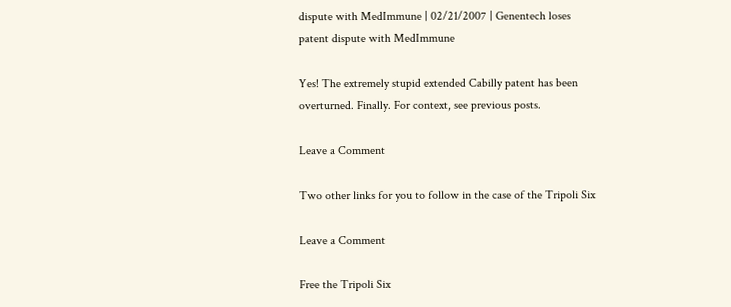dispute with MedImmune | 02/21/2007 | Genentech loses patent dispute with MedImmune

Yes! The extremely stupid extended Cabilly patent has been overturned. Finally. For context, see previous posts.

Leave a Comment

Two other links for you to follow in the case of the Tripoli Six

Leave a Comment

Free the Tripoli Six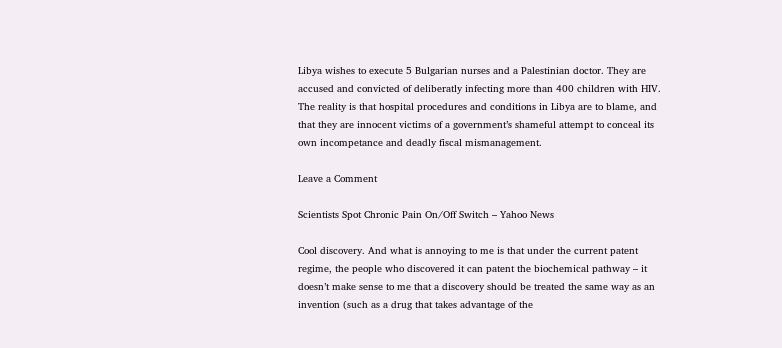Libya wishes to execute 5 Bulgarian nurses and a Palestinian doctor. They are accused and convicted of deliberatly infecting more than 400 children with HIV. The reality is that hospital procedures and conditions in Libya are to blame, and that they are innocent victims of a government’s shameful attempt to conceal its own incompetance and deadly fiscal mismanagement.

Leave a Comment

Scientists Spot Chronic Pain On/Off Switch – Yahoo News

Cool discovery. And what is annoying to me is that under the current patent regime, the people who discovered it can patent the biochemical pathway – it doesn’t make sense to me that a discovery should be treated the same way as an invention (such as a drug that takes advantage of the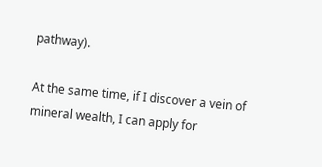pathway).

At the same time, if I discover a vein of mineral wealth, I can apply for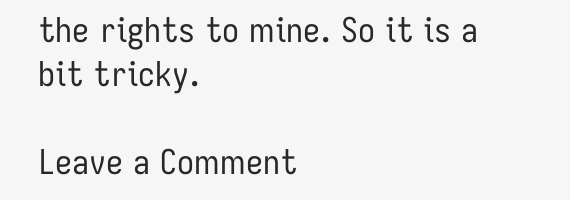the rights to mine. So it is a bit tricky.

Leave a Comment